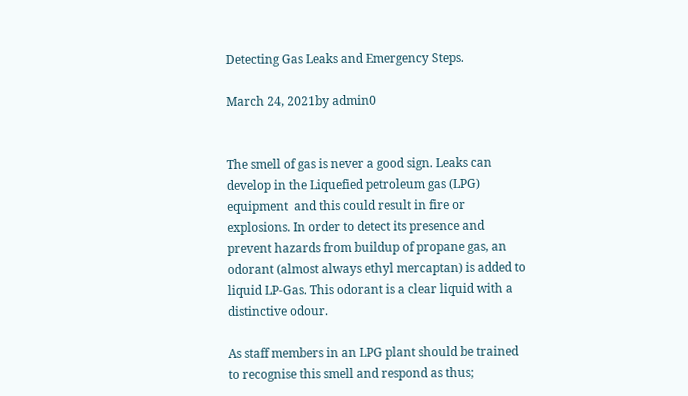Detecting Gas Leaks and Emergency Steps.

March 24, 2021by admin0


The smell of gas is never a good sign. Leaks can develop in the Liquefied petroleum gas (LPG) equipment  and this could result in fire or explosions. In order to detect its presence and prevent hazards from buildup of propane gas, an odorant (almost always ethyl mercaptan) is added to liquid LP-Gas. This odorant is a clear liquid with a distinctive odour.

As staff members in an LPG plant should be trained to recognise this smell and respond as thus;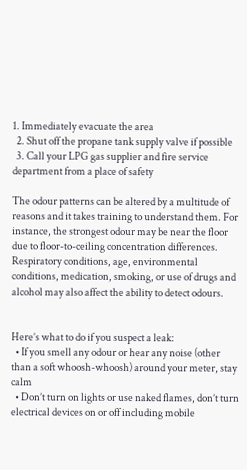1. Immediately evacuate the area
  2. Shut off the propane tank supply valve if possible
  3. Call your LPG gas supplier and fire service department from a place of safety

The odour patterns can be altered by a multitude of reasons and it takes training to understand them. For instance, the strongest odour may be near the floor due to floor-to-ceiling concentration differences. Respiratory conditions, age, environmental conditions, medication, smoking, or use of drugs and alcohol may also affect the ability to detect odours.


Here’s what to do if you suspect a leak:
  • If you smell any odour or hear any noise (other than a soft whoosh-whoosh) around your meter, stay calm
  • Don’t turn on lights or use naked flames, don’t turn electrical devices on or off including mobile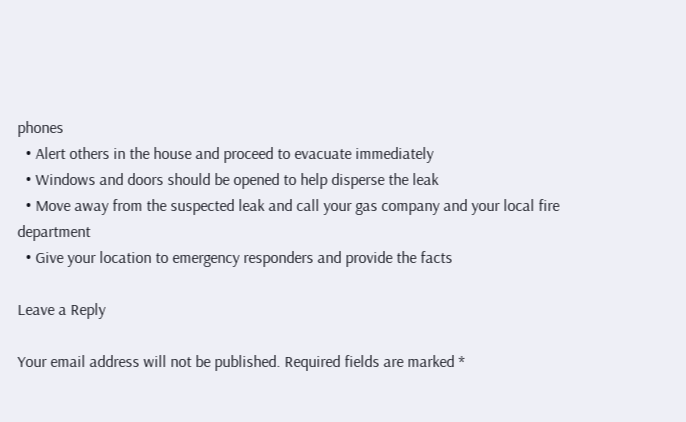phones
  • Alert others in the house and proceed to evacuate immediately
  • Windows and doors should be opened to help disperse the leak
  • Move away from the suspected leak and call your gas company and your local fire department
  • Give your location to emergency responders and provide the facts

Leave a Reply

Your email address will not be published. Required fields are marked *